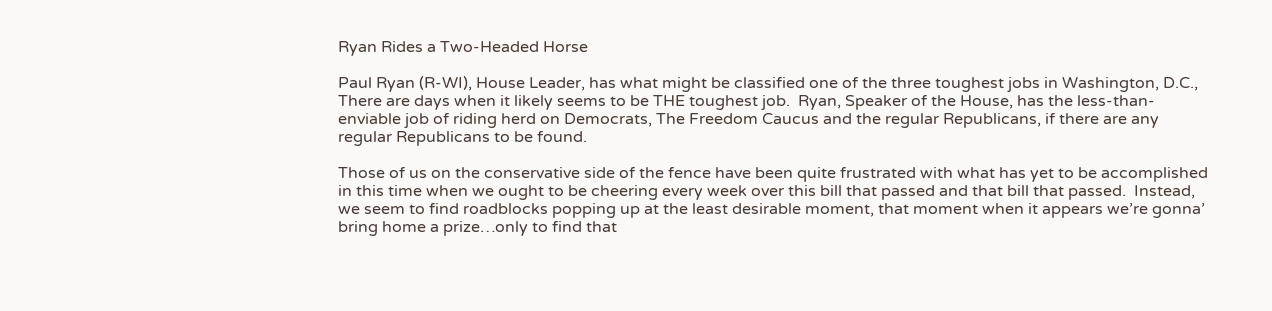Ryan Rides a Two-Headed Horse

Paul Ryan (R-WI), House Leader, has what might be classified one of the three toughest jobs in Washington, D.C.,  There are days when it likely seems to be THE toughest job.  Ryan, Speaker of the House, has the less-than-enviable job of riding herd on Democrats, The Freedom Caucus and the regular Republicans, if there are any regular Republicans to be found.

Those of us on the conservative side of the fence have been quite frustrated with what has yet to be accomplished in this time when we ought to be cheering every week over this bill that passed and that bill that passed.  Instead, we seem to find roadblocks popping up at the least desirable moment, that moment when it appears we’re gonna’ bring home a prize…only to find that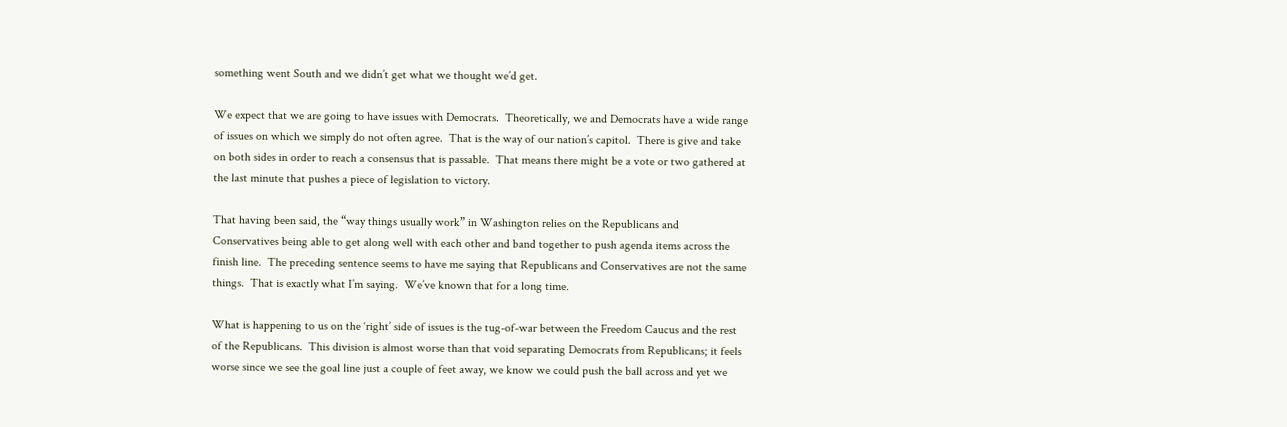something went South and we didn’t get what we thought we’d get.

We expect that we are going to have issues with Democrats.  Theoretically, we and Democrats have a wide range of issues on which we simply do not often agree.  That is the way of our nation’s capitol.  There is give and take on both sides in order to reach a consensus that is passable.  That means there might be a vote or two gathered at the last minute that pushes a piece of legislation to victory.

That having been said, the “way things usually work” in Washington relies on the Republicans and Conservatives being able to get along well with each other and band together to push agenda items across the finish line.  The preceding sentence seems to have me saying that Republicans and Conservatives are not the same things.  That is exactly what I’m saying.  We’ve known that for a long time.

What is happening to us on the ‘right’ side of issues is the tug-of-war between the Freedom Caucus and the rest of the Republicans.  This division is almost worse than that void separating Democrats from Republicans; it feels worse since we see the goal line just a couple of feet away, we know we could push the ball across and yet we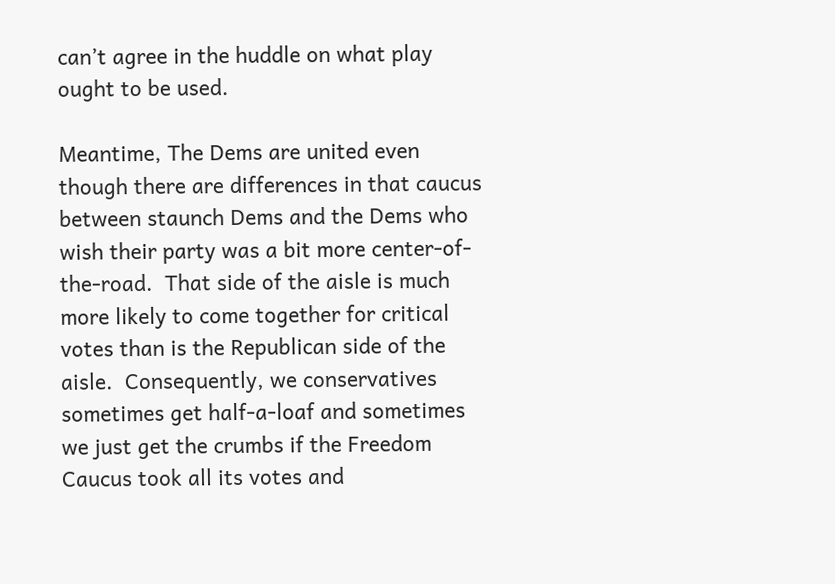can’t agree in the huddle on what play ought to be used.

Meantime, The Dems are united even though there are differences in that caucus between staunch Dems and the Dems who wish their party was a bit more center-of-the-road.  That side of the aisle is much more likely to come together for critical votes than is the Republican side of the aisle.  Consequently, we conservatives sometimes get half-a-loaf and sometimes we just get the crumbs if the Freedom Caucus took all its votes and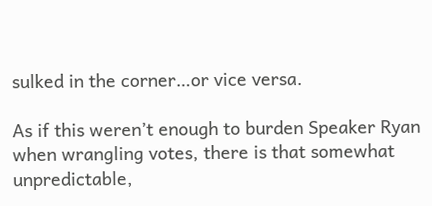sulked in the corner…or vice versa.

As if this weren’t enough to burden Speaker Ryan when wrangling votes, there is that somewhat unpredictable,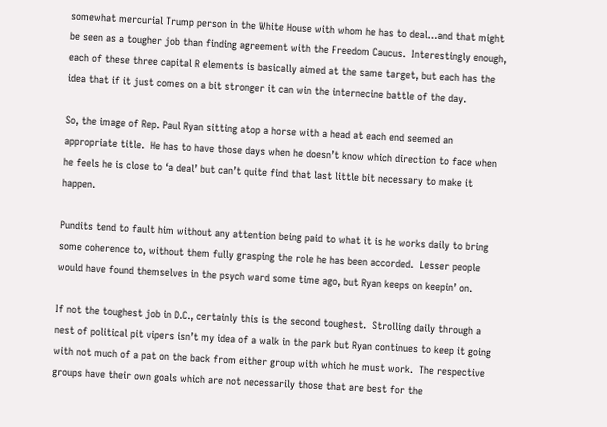somewhat mercurial Trump person in the White House with whom he has to deal…and that might be seen as a tougher job than finding agreement with the Freedom Caucus.  Interestingly enough, each of these three capital R elements is basically aimed at the same target, but each has the idea that if it just comes on a bit stronger it can win the internecine battle of the day.

So, the image of Rep. Paul Ryan sitting atop a horse with a head at each end seemed an appropriate title.  He has to have those days when he doesn’t know which direction to face when he feels he is close to ‘a deal’ but can’t quite find that last little bit necessary to make it happen.

Pundits tend to fault him without any attention being paid to what it is he works daily to bring some coherence to, without them fully grasping the role he has been accorded.  Lesser people would have found themselves in the psych ward some time ago, but Ryan keeps on keepin’ on.

If not the toughest job in D.C., certainly this is the second toughest.  Strolling daily through a nest of political pit vipers isn’t my idea of a walk in the park but Ryan continues to keep it going with not much of a pat on the back from either group with which he must work.  The respective groups have their own goals which are not necessarily those that are best for the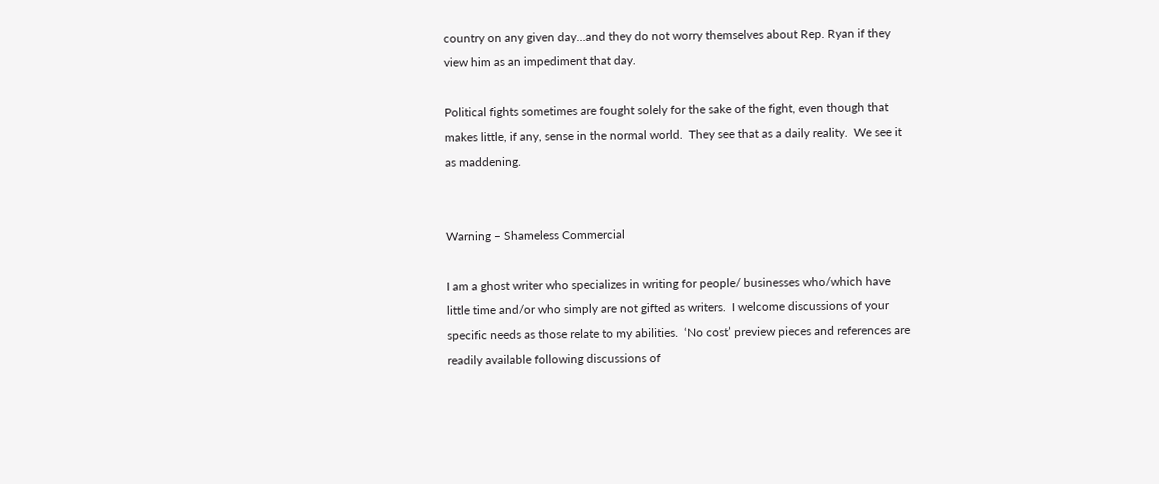country on any given day…and they do not worry themselves about Rep. Ryan if they view him as an impediment that day.

Political fights sometimes are fought solely for the sake of the fight, even though that makes little, if any, sense in the normal world.  They see that as a daily reality.  We see it as maddening.


Warning – Shameless Commercial

I am a ghost writer who specializes in writing for people/ businesses who/which have little time and/or who simply are not gifted as writers.  I welcome discussions of your specific needs as those relate to my abilities.  ‘No cost’ preview pieces and references are readily available following discussions of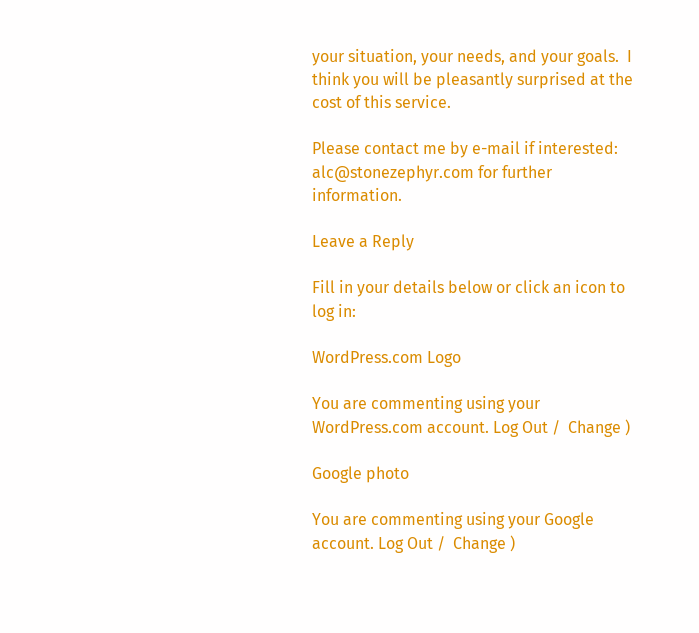your situation, your needs, and your goals.  I think you will be pleasantly surprised at the cost of this service.

Please contact me by e-mail if interested: alc@stonezephyr.com for further information.

Leave a Reply

Fill in your details below or click an icon to log in:

WordPress.com Logo

You are commenting using your WordPress.com account. Log Out /  Change )

Google photo

You are commenting using your Google account. Log Out /  Change )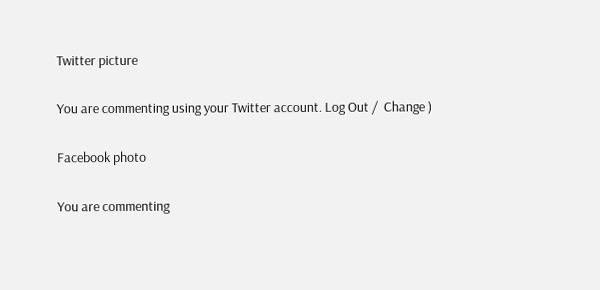Twitter picture

You are commenting using your Twitter account. Log Out /  Change )

Facebook photo

You are commenting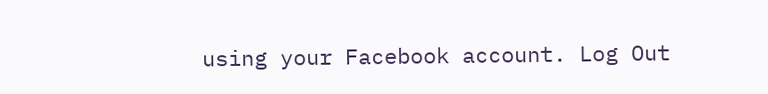using your Facebook account. Log Out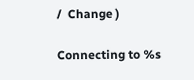/  Change )

Connecting to %s